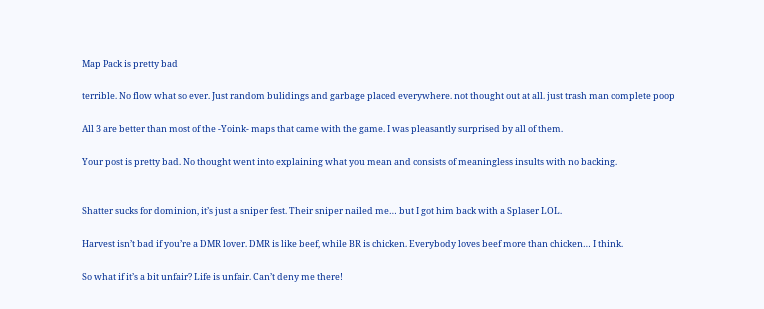Map Pack is pretty bad

terrible. No flow what so ever. Just random bulidings and garbage placed everywhere. not thought out at all. just trash man complete poop

All 3 are better than most of the -Yoink- maps that came with the game. I was pleasantly surprised by all of them.

Your post is pretty bad. No thought went into explaining what you mean and consists of meaningless insults with no backing.


Shatter sucks for dominion, it’s just a sniper fest. Their sniper nailed me… but I got him back with a Splaser LOL.

Harvest isn’t bad if you’re a DMR lover. DMR is like beef, while BR is chicken. Everybody loves beef more than chicken… I think.

So what if it’s a bit unfair? Life is unfair. Can’t deny me there!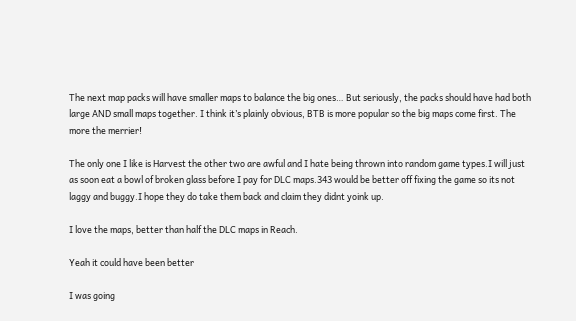The next map packs will have smaller maps to balance the big ones… But seriously, the packs should have had both large AND small maps together. I think it’s plainly obvious, BTB is more popular so the big maps come first. The more the merrier!

The only one I like is Harvest the other two are awful and I hate being thrown into random game types.I will just as soon eat a bowl of broken glass before I pay for DLC maps.343 would be better off fixing the game so its not laggy and buggy.I hope they do take them back and claim they didnt yoink up.

I love the maps, better than half the DLC maps in Reach.

Yeah it could have been better

I was going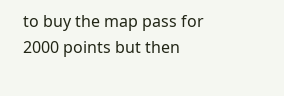to buy the map pass for 2000 points but then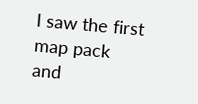I saw the first map pack and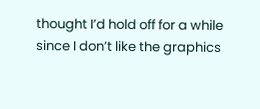thought I’d hold off for a while since I don’t like the graphics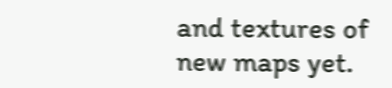and textures of new maps yet.